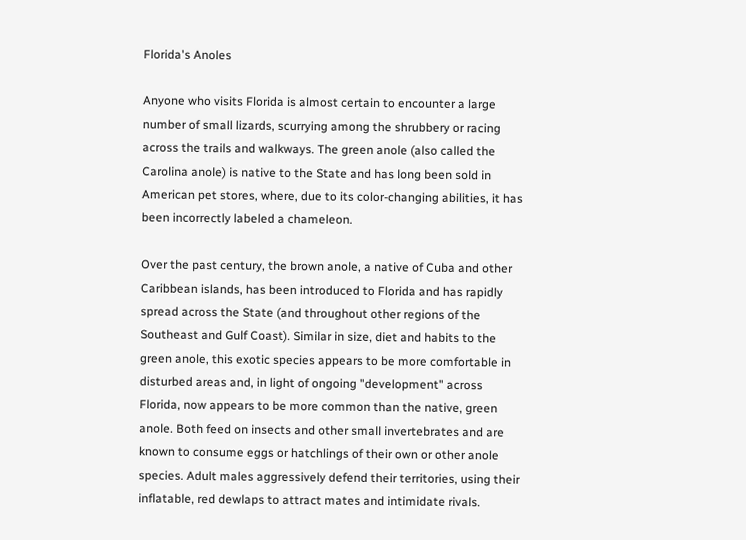Florida's Anoles

Anyone who visits Florida is almost certain to encounter a large number of small lizards, scurrying among the shrubbery or racing across the trails and walkways. The green anole (also called the Carolina anole) is native to the State and has long been sold in American pet stores, where, due to its color-changing abilities, it has been incorrectly labeled a chameleon.

Over the past century, the brown anole, a native of Cuba and other Caribbean islands, has been introduced to Florida and has rapidly spread across the State (and throughout other regions of the Southeast and Gulf Coast). Similar in size, diet and habits to the green anole, this exotic species appears to be more comfortable in disturbed areas and, in light of ongoing "development" across Florida, now appears to be more common than the native, green anole. Both feed on insects and other small invertebrates and are known to consume eggs or hatchlings of their own or other anole species. Adult males aggressively defend their territories, using their inflatable, red dewlaps to attract mates and intimidate rivals.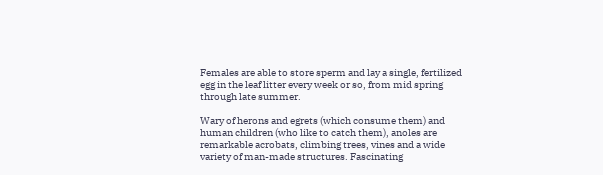Females are able to store sperm and lay a single, fertilized egg in the leaf litter every week or so, from mid spring through late summer.

Wary of herons and egrets (which consume them) and human children (who like to catch them), anoles are remarkable acrobats, climbing trees, vines and a wide variety of man-made structures. Fascinating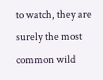to watch, they are surely the most common wild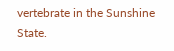vertebrate in the Sunshine State.